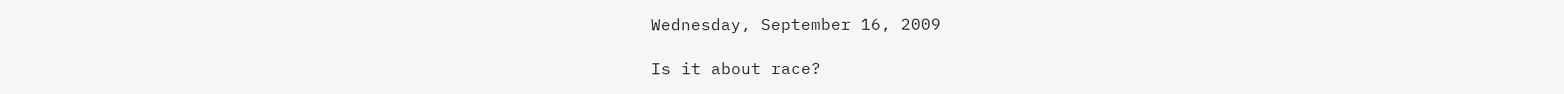Wednesday, September 16, 2009

Is it about race?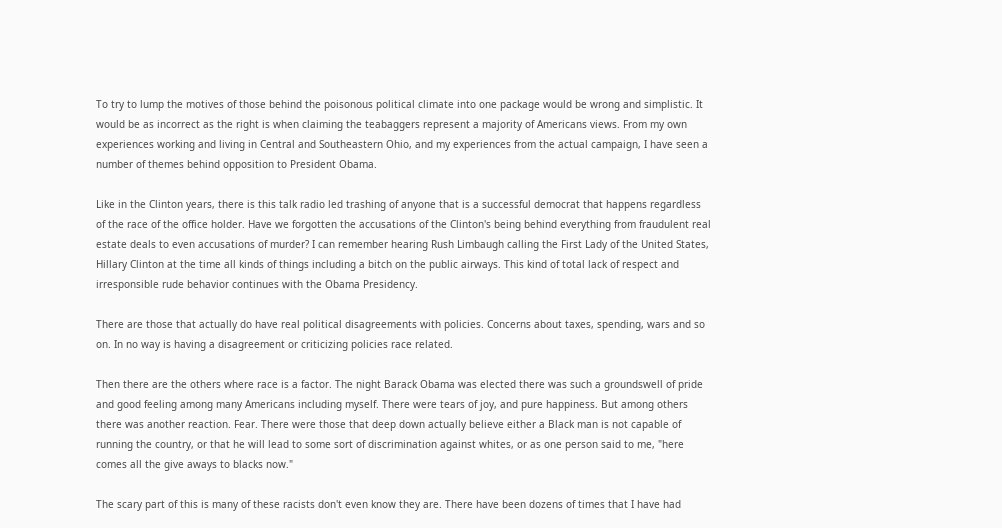To try to lump the motives of those behind the poisonous political climate into one package would be wrong and simplistic. It would be as incorrect as the right is when claiming the teabaggers represent a majority of Americans views. From my own experiences working and living in Central and Southeastern Ohio, and my experiences from the actual campaign, I have seen a number of themes behind opposition to President Obama.

Like in the Clinton years, there is this talk radio led trashing of anyone that is a successful democrat that happens regardless of the race of the office holder. Have we forgotten the accusations of the Clinton's being behind everything from fraudulent real estate deals to even accusations of murder? I can remember hearing Rush Limbaugh calling the First Lady of the United States, Hillary Clinton at the time all kinds of things including a bitch on the public airways. This kind of total lack of respect and irresponsible rude behavior continues with the Obama Presidency.

There are those that actually do have real political disagreements with policies. Concerns about taxes, spending, wars and so on. In no way is having a disagreement or criticizing policies race related.

Then there are the others where race is a factor. The night Barack Obama was elected there was such a groundswell of pride and good feeling among many Americans including myself. There were tears of joy, and pure happiness. But among others there was another reaction. Fear. There were those that deep down actually believe either a Black man is not capable of running the country, or that he will lead to some sort of discrimination against whites, or as one person said to me, "here comes all the give aways to blacks now."

The scary part of this is many of these racists don't even know they are. There have been dozens of times that I have had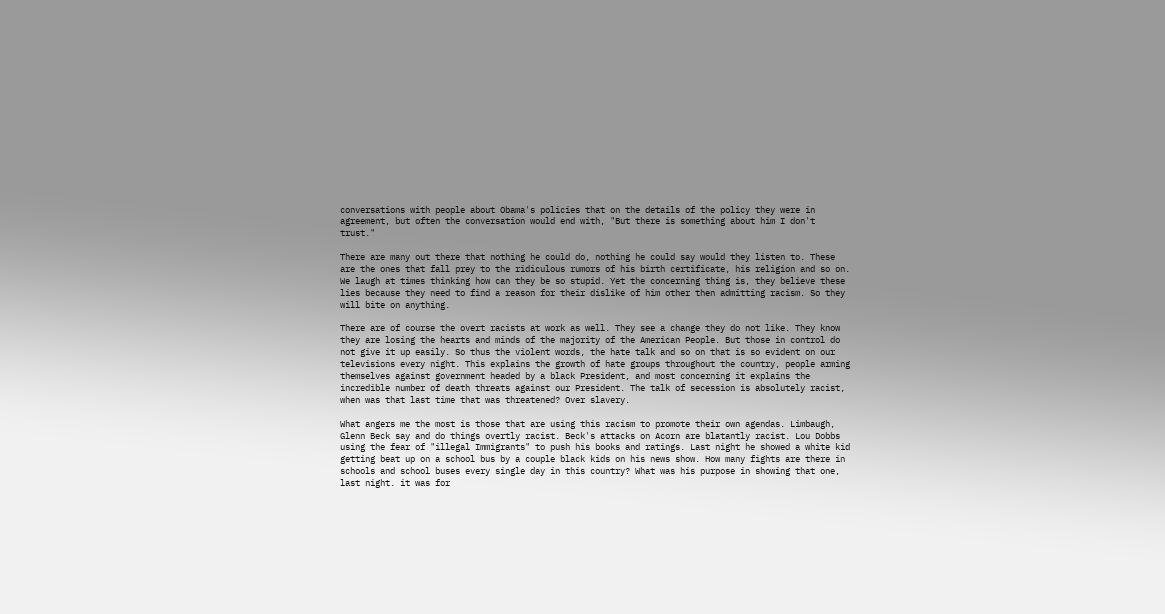conversations with people about Obama's policies that on the details of the policy they were in agreement, but often the conversation would end with, "But there is something about him I don't trust."

There are many out there that nothing he could do, nothing he could say would they listen to. These are the ones that fall prey to the ridiculous rumors of his birth certificate, his religion and so on. We laugh at times thinking how can they be so stupid. Yet the concerning thing is, they believe these lies because they need to find a reason for their dislike of him other then admitting racism. So they will bite on anything.

There are of course the overt racists at work as well. They see a change they do not like. They know they are losing the hearts and minds of the majority of the American People. But those in control do not give it up easily. So thus the violent words, the hate talk and so on that is so evident on our televisions every night. This explains the growth of hate groups throughout the country, people arming themselves against government headed by a black President, and most concerning it explains the incredible number of death threats against our President. The talk of secession is absolutely racist, when was that last time that was threatened? Over slavery.

What angers me the most is those that are using this racism to promote their own agendas. Limbaugh, Glenn Beck say and do things overtly racist. Beck's attacks on Acorn are blatantly racist. Lou Dobbs using the fear of "illegal Immigrants" to push his books and ratings. Last night he showed a white kid getting beat up on a school bus by a couple black kids on his news show. How many fights are there in schools and school buses every single day in this country? What was his purpose in showing that one, last night. it was for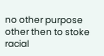no other purpose other then to stoke racial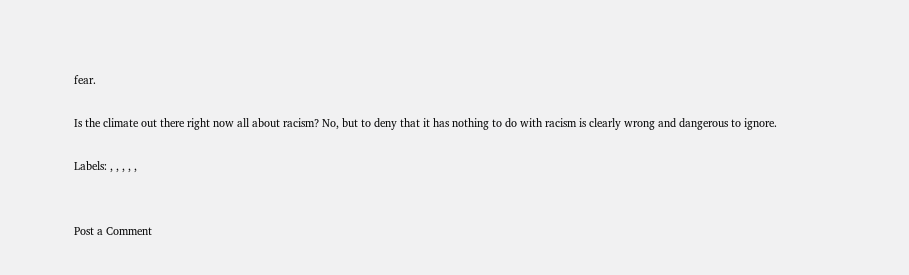fear.

Is the climate out there right now all about racism? No, but to deny that it has nothing to do with racism is clearly wrong and dangerous to ignore.

Labels: , , , , ,


Post a Comment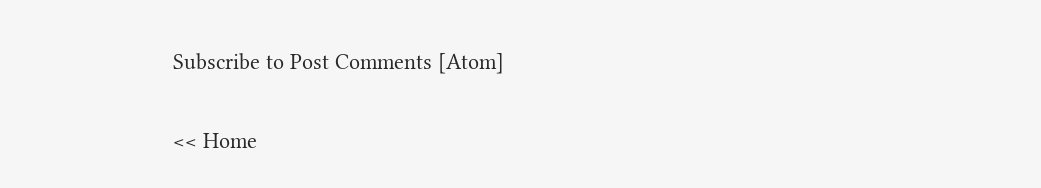Subscribe to Post Comments [Atom]

<< Home